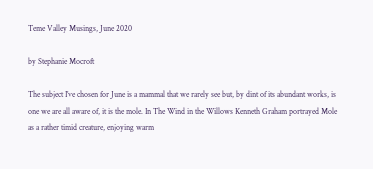Teme Valley Musings, June 2020

by Stephanie Mocroft

The subject I’ve chosen for June is a mammal that we rarely see but, by dint of its abundant works, is one we are all aware of, it is the mole. In The Wind in the Willows Kenneth Graham portrayed Mole as a rather timid creature, enjoying warm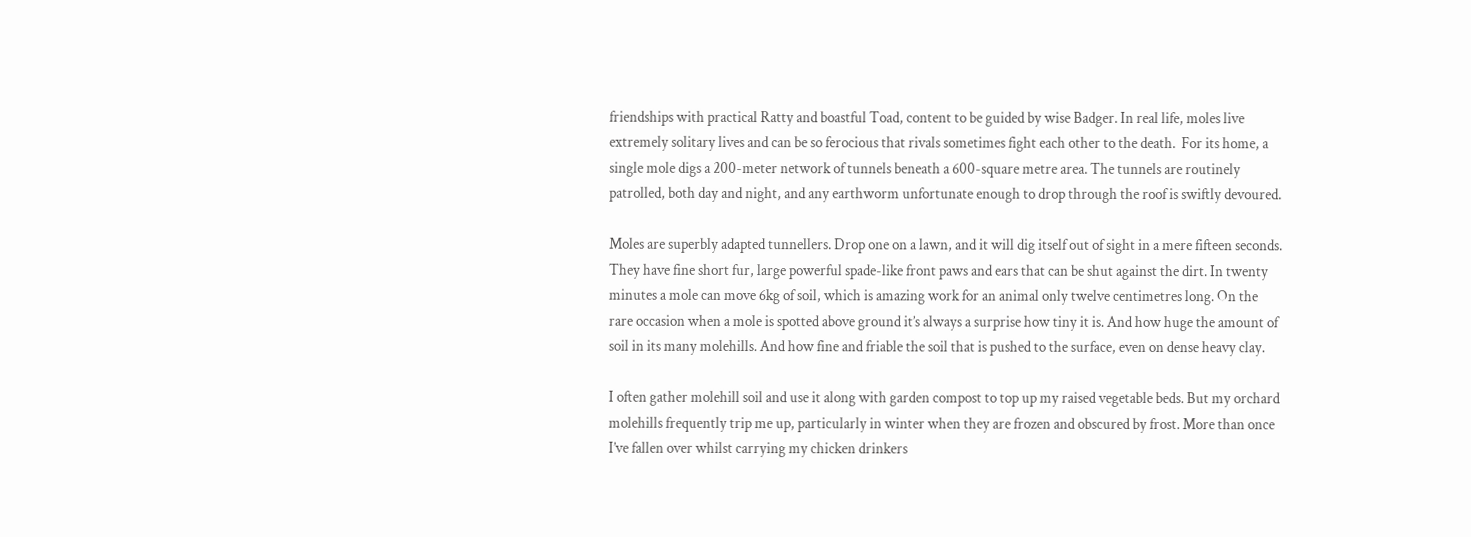friendships with practical Ratty and boastful Toad, content to be guided by wise Badger. In real life, moles live extremely solitary lives and can be so ferocious that rivals sometimes fight each other to the death.  For its home, a single mole digs a 200-meter network of tunnels beneath a 600-square metre area. The tunnels are routinely patrolled, both day and night, and any earthworm unfortunate enough to drop through the roof is swiftly devoured.

Moles are superbly adapted tunnellers. Drop one on a lawn, and it will dig itself out of sight in a mere fifteen seconds. They have fine short fur, large powerful spade-like front paws and ears that can be shut against the dirt. In twenty minutes a mole can move 6kg of soil, which is amazing work for an animal only twelve centimetres long. On the rare occasion when a mole is spotted above ground it’s always a surprise how tiny it is. And how huge the amount of soil in its many molehills. And how fine and friable the soil that is pushed to the surface, even on dense heavy clay.

I often gather molehill soil and use it along with garden compost to top up my raised vegetable beds. But my orchard molehills frequently trip me up, particularly in winter when they are frozen and obscured by frost. More than once I’ve fallen over whilst carrying my chicken drinkers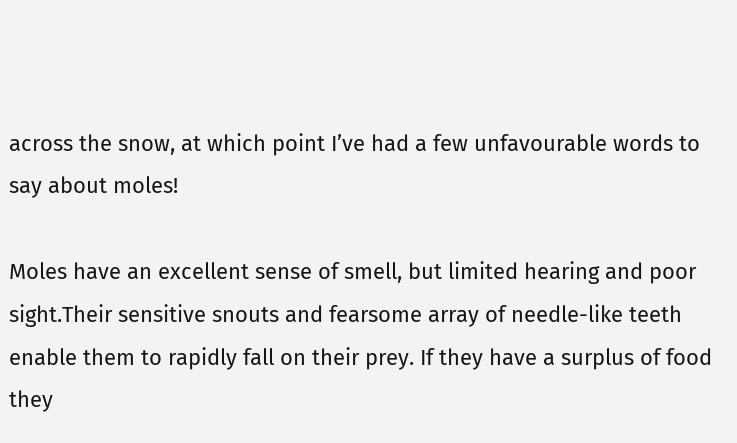across the snow, at which point I’ve had a few unfavourable words to say about moles!

Moles have an excellent sense of smell, but limited hearing and poor sight.Their sensitive snouts and fearsome array of needle-like teeth enable them to rapidly fall on their prey. If they have a surplus of food they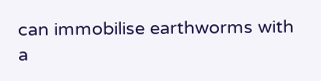can immobilise earthworms with a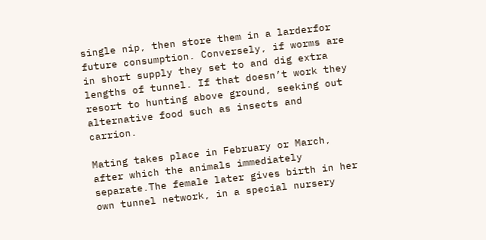single nip, then store them in a larderfor future consumption. Conversely, if worms are in short supply they set to and dig extra lengths of tunnel. If that doesn’t work they resort to hunting above ground, seeking out alternative food such as insects and carrion.

Mating takes place in February or March, after which the animals immediately separate.The female later gives birth in her own tunnel network, in a special nursery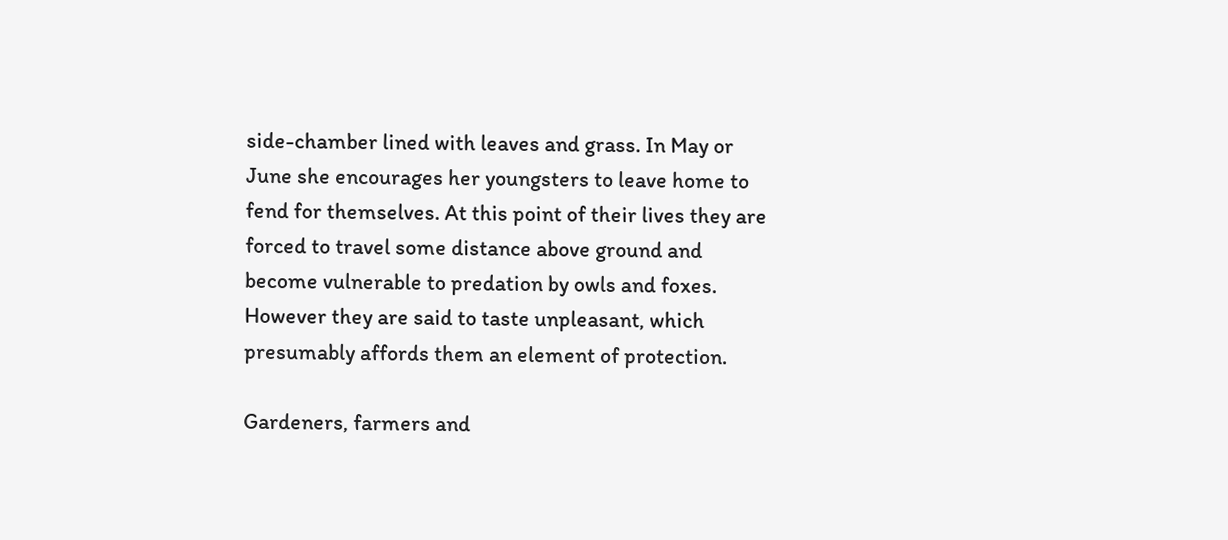side-chamber lined with leaves and grass. In May or June she encourages her youngsters to leave home to fend for themselves. At this point of their lives they are forced to travel some distance above ground and become vulnerable to predation by owls and foxes. However they are said to taste unpleasant, which presumably affords them an element of protection.

Gardeners, farmers and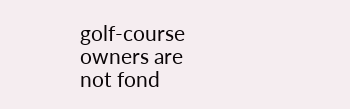golf-course owners are not fond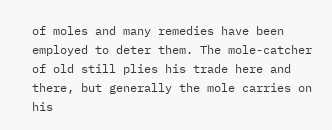of moles and many remedies have been employed to deter them. The mole-catcher of old still plies his trade here and there, but generally the mole carries on his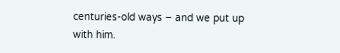centuries-old ways – and we put up with him.